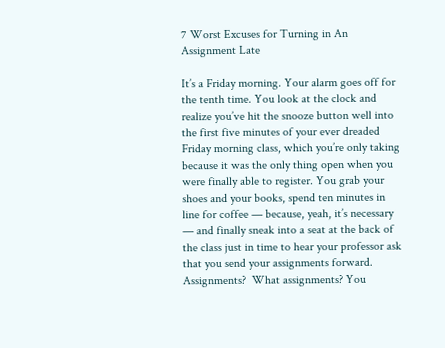7 Worst Excuses for Turning in An Assignment Late

It’s a Friday morning. Your alarm goes off for the tenth time. You look at the clock and realize you’ve hit the snooze button well into the first five minutes of your ever dreaded Friday morning class, which you’re only taking because it was the only thing open when you were finally able to register. You grab your shoes and your books, spend ten minutes in line for coffee — because, yeah, it’s necessary — and finally sneak into a seat at the back of the class just in time to hear your professor ask that you send your assignments forward.
Assignments?  What assignments? You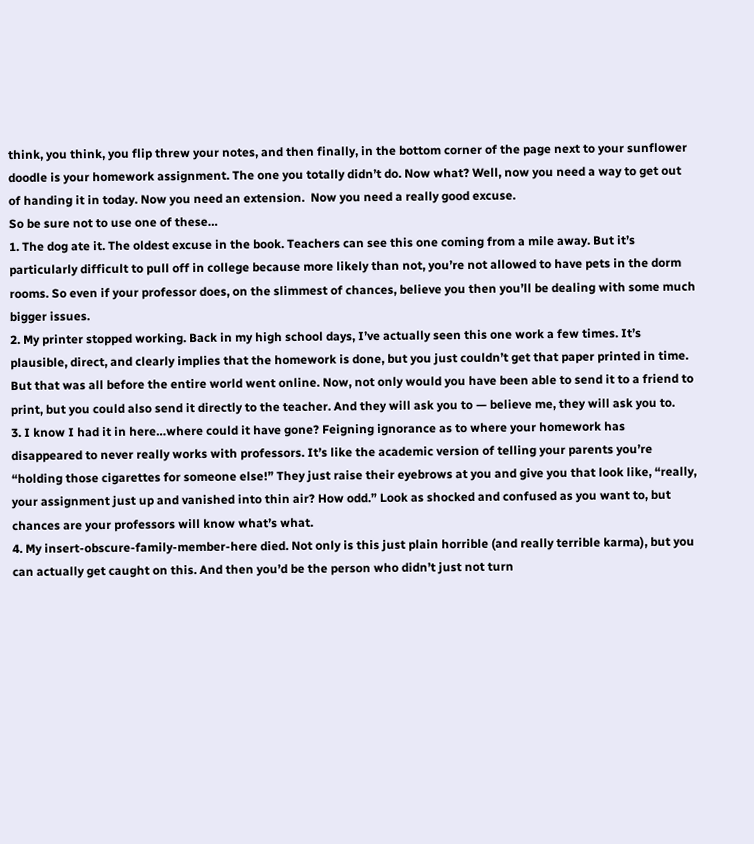think, you think, you flip threw your notes, and then finally, in the bottom corner of the page next to your sunflower doodle is your homework assignment. The one you totally didn’t do. Now what? Well, now you need a way to get out of handing it in today. Now you need an extension.  Now you need a really good excuse.
So be sure not to use one of these…
1. The dog ate it. The oldest excuse in the book. Teachers can see this one coming from a mile away. But it’s particularly difficult to pull off in college because more likely than not, you’re not allowed to have pets in the dorm rooms. So even if your professor does, on the slimmest of chances, believe you then you’ll be dealing with some much bigger issues.
2. My printer stopped working. Back in my high school days, I’ve actually seen this one work a few times. It’s plausible, direct, and clearly implies that the homework is done, but you just couldn’t get that paper printed in time. But that was all before the entire world went online. Now, not only would you have been able to send it to a friend to print, but you could also send it directly to the teacher. And they will ask you to — believe me, they will ask you to.
3. I know I had it in here…where could it have gone? Feigning ignorance as to where your homework has disappeared to never really works with professors. It’s like the academic version of telling your parents you’re “holding those cigarettes for someone else!” They just raise their eyebrows at you and give you that look like, “really, your assignment just up and vanished into thin air? How odd.” Look as shocked and confused as you want to, but chances are your professors will know what’s what.
4. My insert-obscure-family-member-here died. Not only is this just plain horrible (and really terrible karma), but you can actually get caught on this. And then you’d be the person who didn’t just not turn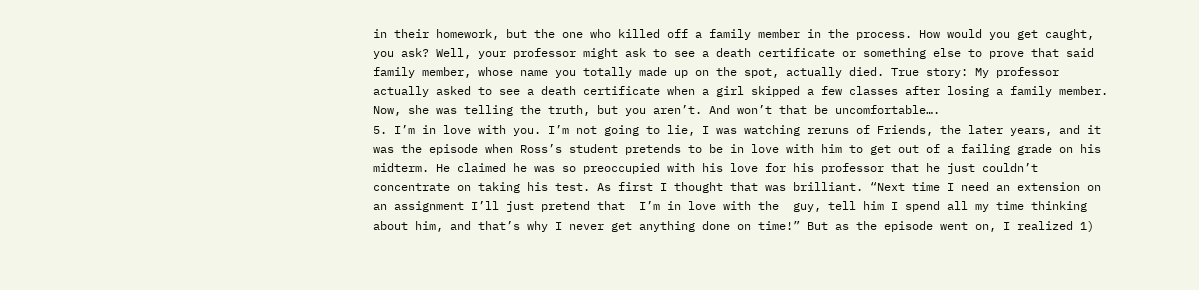in their homework, but the one who killed off a family member in the process. How would you get caught, you ask? Well, your professor might ask to see a death certificate or something else to prove that said family member, whose name you totally made up on the spot, actually died. True story: My professor actually asked to see a death certificate when a girl skipped a few classes after losing a family member. Now, she was telling the truth, but you aren’t. And won’t that be uncomfortable….
5. I’m in love with you. I’m not going to lie, I was watching reruns of Friends, the later years, and it was the episode when Ross’s student pretends to be in love with him to get out of a failing grade on his midterm. He claimed he was so preoccupied with his love for his professor that he just couldn’t concentrate on taking his test. As first I thought that was brilliant. “Next time I need an extension on an assignment I’ll just pretend that  I’m in love with the  guy, tell him I spend all my time thinking about him, and that’s why I never get anything done on time!” But as the episode went on, I realized 1)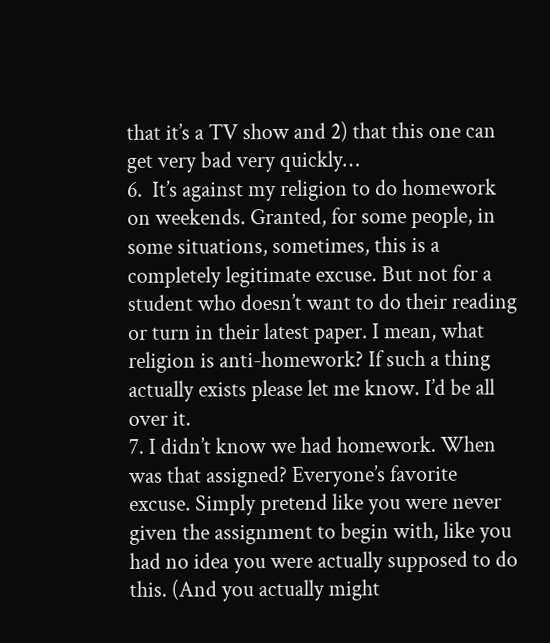that it’s a TV show and 2) that this one can get very bad very quickly…
6.  It’s against my religion to do homework on weekends. Granted, for some people, in some situations, sometimes, this is a completely legitimate excuse. But not for a student who doesn’t want to do their reading or turn in their latest paper. I mean, what religion is anti-homework? If such a thing actually exists please let me know. I’d be all over it.
7. I didn’t know we had homework. When was that assigned? Everyone’s favorite excuse. Simply pretend like you were never given the assignment to begin with, like you had no idea you were actually supposed to do this. (And you actually might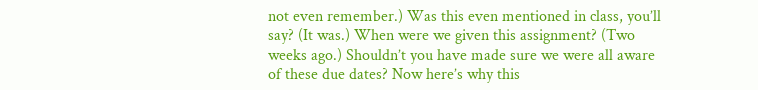not even remember.) Was this even mentioned in class, you’ll say? (It was.) When were we given this assignment? (Two weeks ago.) Shouldn’t you have made sure we were all aware of these due dates? Now here’s why this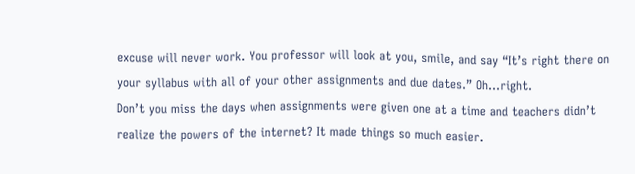excuse will never work. You professor will look at you, smile, and say “It’s right there on your syllabus with all of your other assignments and due dates.” Oh…right.
Don’t you miss the days when assignments were given one at a time and teachers didn’t realize the powers of the internet? It made things so much easier.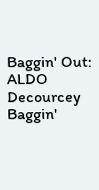Baggin' Out: ALDO Decourcey
Baggin'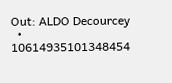Out: ALDO Decourcey
  • 10614935101348454